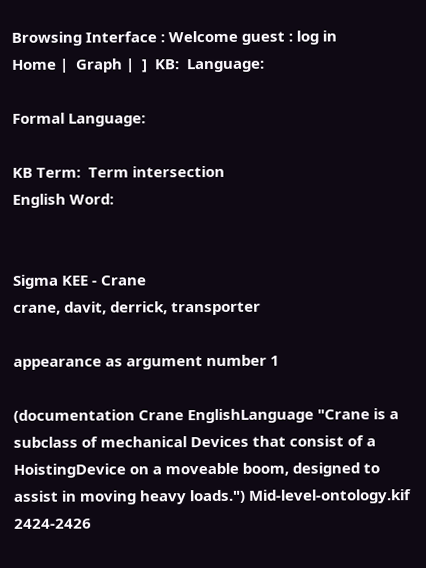Browsing Interface : Welcome guest : log in
Home |  Graph |  ]  KB:  Language:

Formal Language:

KB Term:  Term intersection
English Word:


Sigma KEE - Crane
crane, davit, derrick, transporter

appearance as argument number 1

(documentation Crane EnglishLanguage "Crane is a subclass of mechanical Devices that consist of a HoistingDevice on a moveable boom, designed to assist in moving heavy loads.") Mid-level-ontology.kif 2424-2426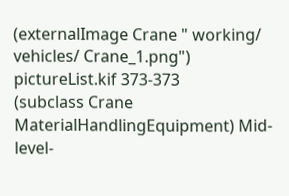(externalImage Crane " working/ vehicles/ Crane_1.png") pictureList.kif 373-373
(subclass Crane MaterialHandlingEquipment) Mid-level-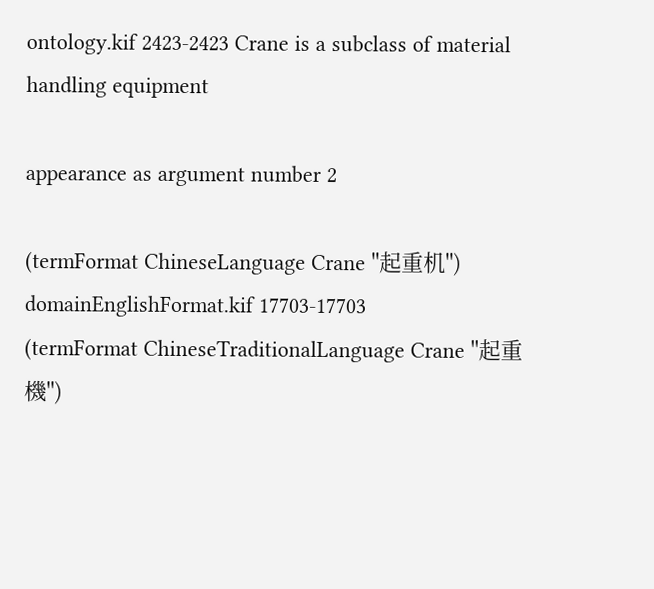ontology.kif 2423-2423 Crane is a subclass of material handling equipment

appearance as argument number 2

(termFormat ChineseLanguage Crane "起重机") domainEnglishFormat.kif 17703-17703
(termFormat ChineseTraditionalLanguage Crane "起重機")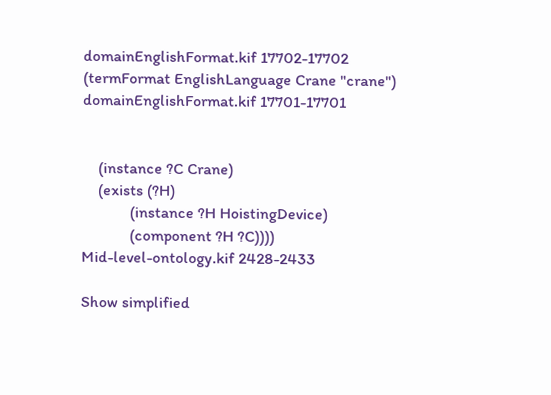domainEnglishFormat.kif 17702-17702
(termFormat EnglishLanguage Crane "crane") domainEnglishFormat.kif 17701-17701


    (instance ?C Crane)
    (exists (?H)
            (instance ?H HoistingDevice)
            (component ?H ?C))))
Mid-level-ontology.kif 2428-2433

Show simplified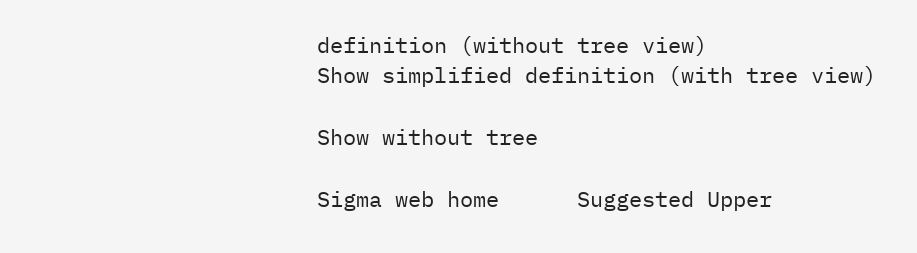definition (without tree view)
Show simplified definition (with tree view)

Show without tree

Sigma web home      Suggested Upper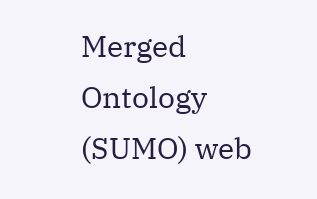Merged Ontology (SUMO) web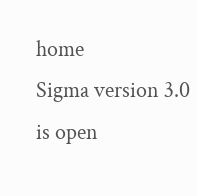home
Sigma version 3.0 is open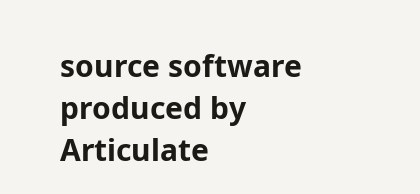source software produced by Articulate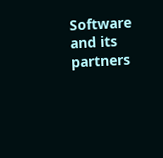Software and its partners